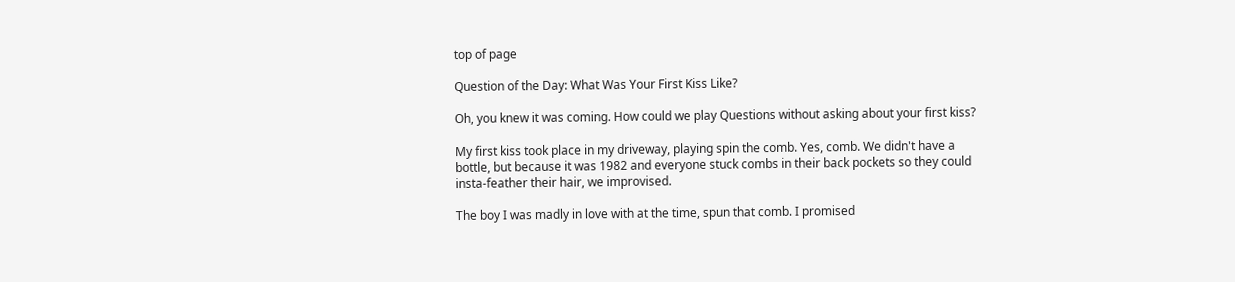top of page

Question of the Day: What Was Your First Kiss Like?

Oh, you knew it was coming. How could we play Questions without asking about your first kiss?

My first kiss took place in my driveway, playing spin the comb. Yes, comb. We didn't have a bottle, but because it was 1982 and everyone stuck combs in their back pockets so they could insta-feather their hair, we improvised.

The boy I was madly in love with at the time, spun that comb. I promised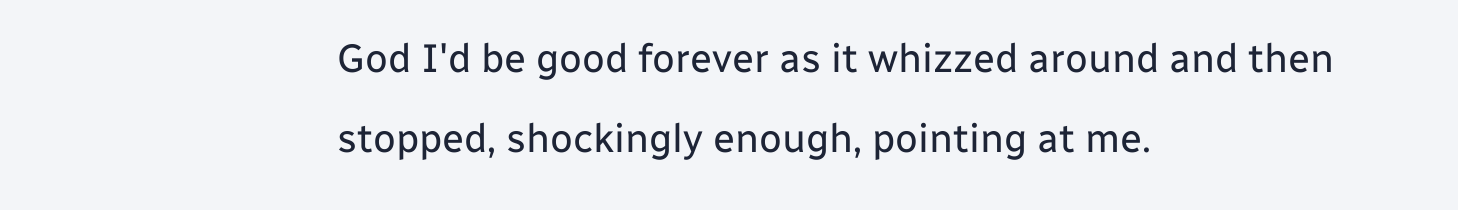God I'd be good forever as it whizzed around and then stopped, shockingly enough, pointing at me.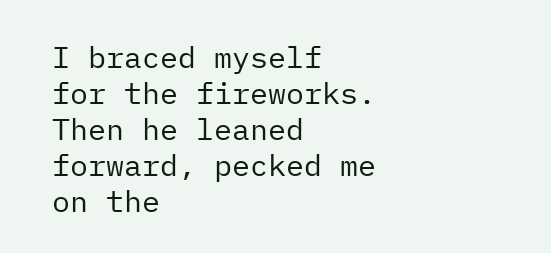I braced myself for the fireworks. Then he leaned forward, pecked me on the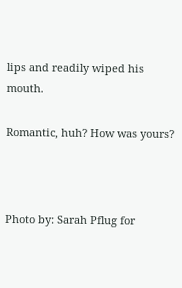lips and readily wiped his mouth.

Romantic, huh? How was yours?



Photo by: Sarah Pflug for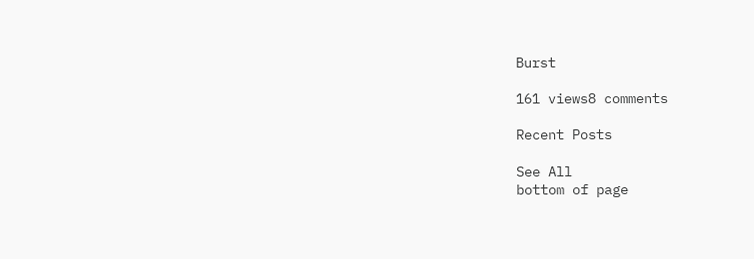Burst

161 views8 comments

Recent Posts

See All
bottom of page